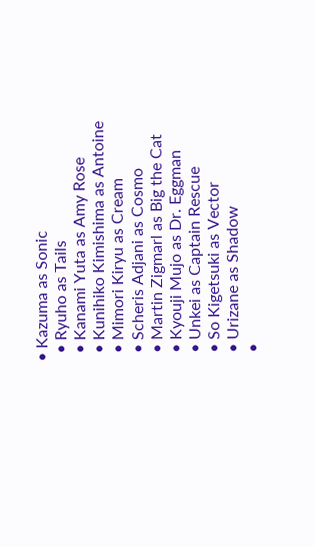• Kazuma as Sonic
  • Ryuho as Tails
  • Kanami Yuta as Amy Rose
  • Kunihiko Kimishima as Antoine
  • Mimori Kiryu as Cream
  • Scheris Adjani as Cosmo
  • Martin Zigmarl as Big the Cat
  • Kyouji Mujo as Dr. Eggman
  • Unkei as Captain Rescue
  • So Kigetsuki as Vector
  • Urizane as Shadow
  •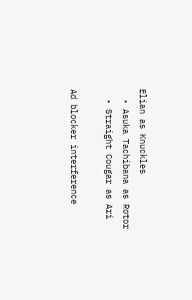Elian as Knuckles
  • Asuka Tachibana as Rotor
  • Straight Cougar as Ari

Ad blocker interference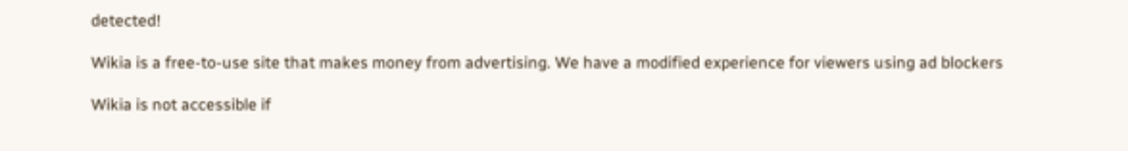detected!

Wikia is a free-to-use site that makes money from advertising. We have a modified experience for viewers using ad blockers

Wikia is not accessible if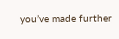you’ve made further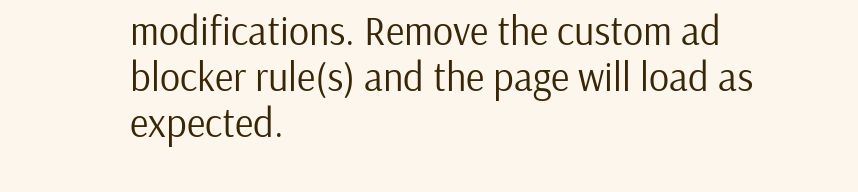modifications. Remove the custom ad blocker rule(s) and the page will load as expected.